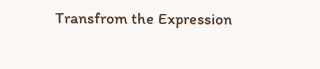Transfrom the Expression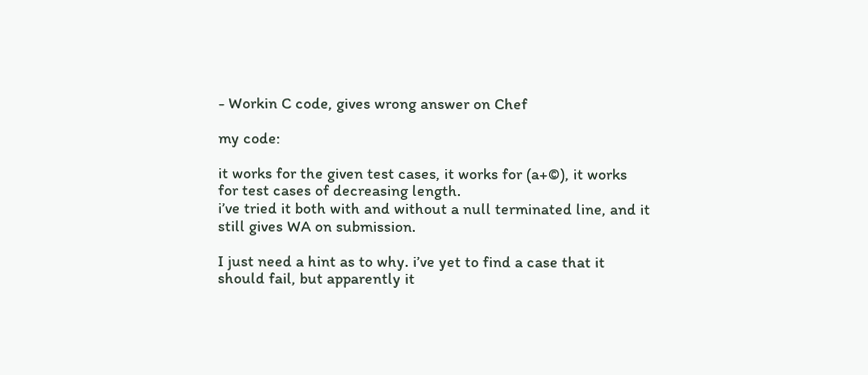- Workin C code, gives wrong answer on Chef

my code:

it works for the given test cases, it works for (a+©), it works for test cases of decreasing length.
i’ve tried it both with and without a null terminated line, and it still gives WA on submission.

I just need a hint as to why. i’ve yet to find a case that it should fail, but apparently it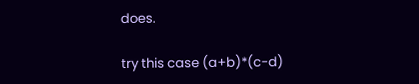does.

try this case (a+b)*(c-d)